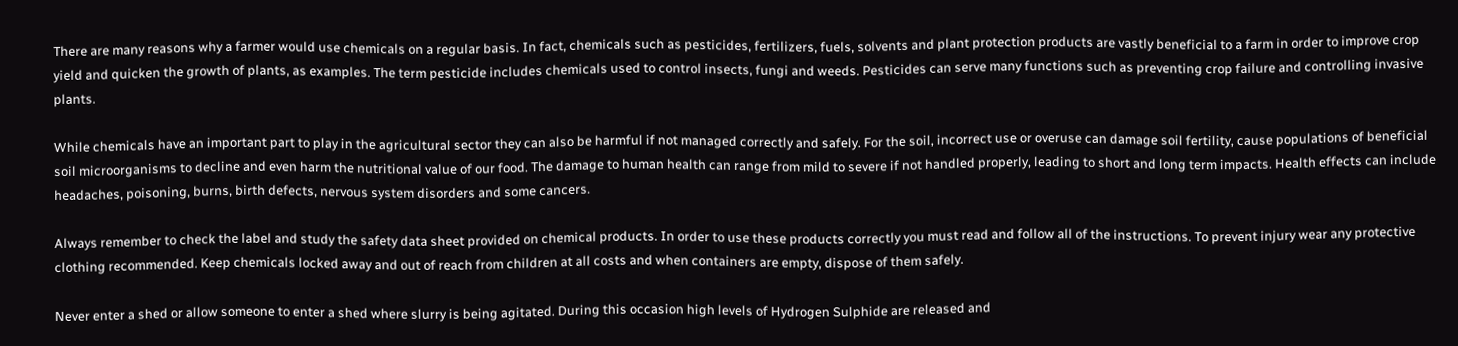There are many reasons why a farmer would use chemicals on a regular basis. In fact, chemicals such as pesticides, fertilizers, fuels, solvents and plant protection products are vastly beneficial to a farm in order to improve crop yield and quicken the growth of plants, as examples. The term pesticide includes chemicals used to control insects, fungi and weeds. Pesticides can serve many functions such as preventing crop failure and controlling invasive plants.

While chemicals have an important part to play in the agricultural sector they can also be harmful if not managed correctly and safely. For the soil, incorrect use or overuse can damage soil fertility, cause populations of beneficial soil microorganisms to decline and even harm the nutritional value of our food. The damage to human health can range from mild to severe if not handled properly, leading to short and long term impacts. Health effects can include headaches, poisoning, burns, birth defects, nervous system disorders and some cancers.

Always remember to check the label and study the safety data sheet provided on chemical products. In order to use these products correctly you must read and follow all of the instructions. To prevent injury wear any protective clothing recommended. Keep chemicals locked away and out of reach from children at all costs and when containers are empty, dispose of them safely.

Never enter a shed or allow someone to enter a shed where slurry is being agitated. During this occasion high levels of Hydrogen Sulphide are released and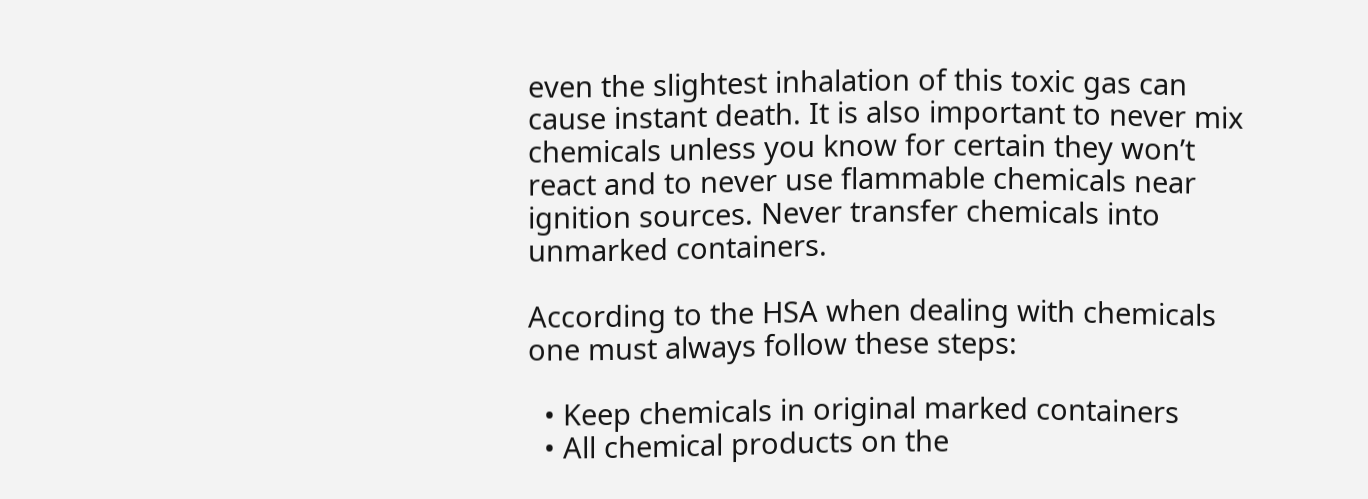even the slightest inhalation of this toxic gas can cause instant death. It is also important to never mix chemicals unless you know for certain they won’t react and to never use flammable chemicals near ignition sources. Never transfer chemicals into unmarked containers.

According to the HSA when dealing with chemicals one must always follow these steps:

  • Keep chemicals in original marked containers
  • All chemical products on the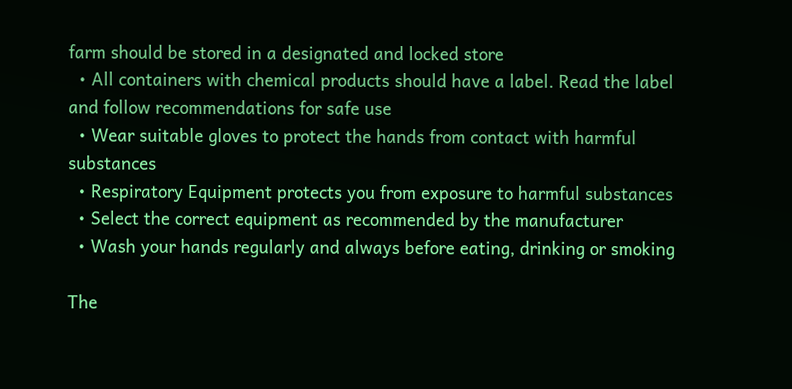farm should be stored in a designated and locked store
  • All containers with chemical products should have a label. Read the label and follow recommendations for safe use
  • Wear suitable gloves to protect the hands from contact with harmful substances
  • Respiratory Equipment protects you from exposure to harmful substances
  • Select the correct equipment as recommended by the manufacturer
  • Wash your hands regularly and always before eating, drinking or smoking

The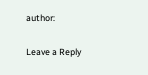author:

Leave a Reply